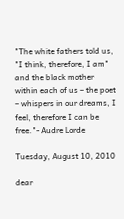"The white fathers told us, "I think, therefore, I am" and the black mother within each of us – the poet – whispers in our dreams, I feel, therefore I can be free."- Audre Lorde

Tuesday, August 10, 2010

dear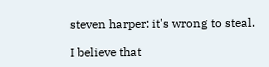steven harper: it's wrong to steal.

I believe that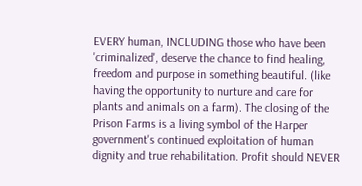EVERY human, INCLUDING those who have been 'criminalized', deserve the chance to find healing, freedom and purpose in something beautiful. (like having the opportunity to nurture and care for plants and animals on a farm). The closing of the Prison Farms is a living symbol of the Harper government's continued exploitation of human dignity and true rehabilitation. Profit should NEVER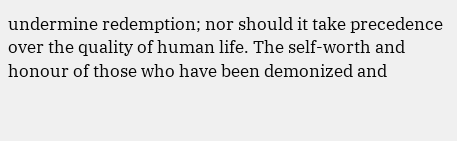undermine redemption; nor should it take precedence over the quality of human life. The self-worth and honour of those who have been demonized and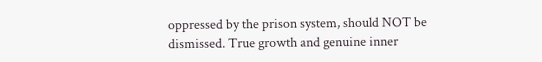oppressed by the prison system, should NOT be dismissed. True growth and genuine inner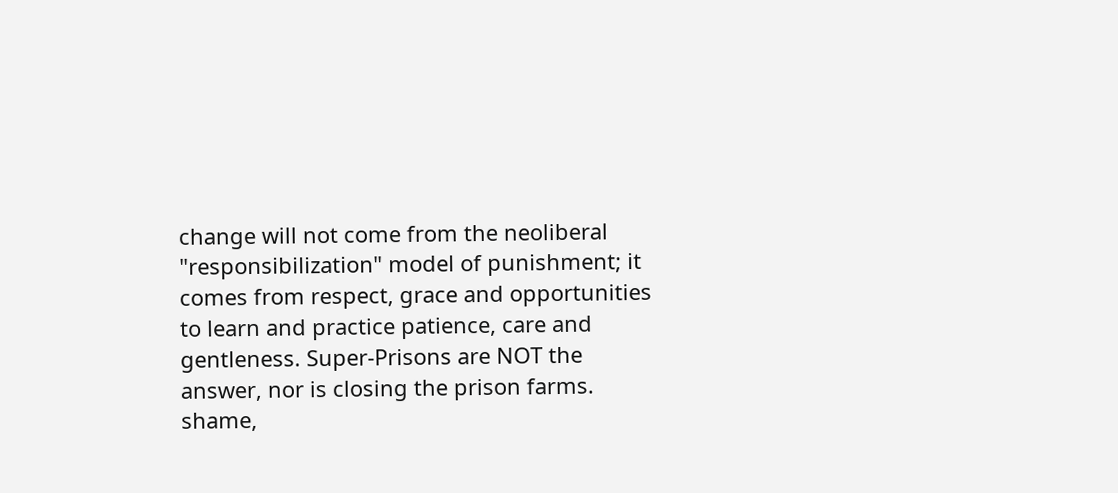change will not come from the neoliberal "responsibilization" model of punishment; it comes from respect, grace and opportunities to learn and practice patience, care and gentleness. Super-Prisons are NOT the answer, nor is closing the prison farms.
shame,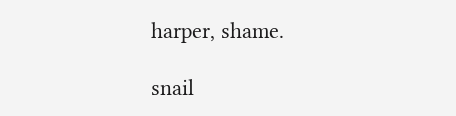harper, shame.

snail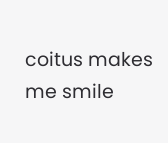coitus makes me smile